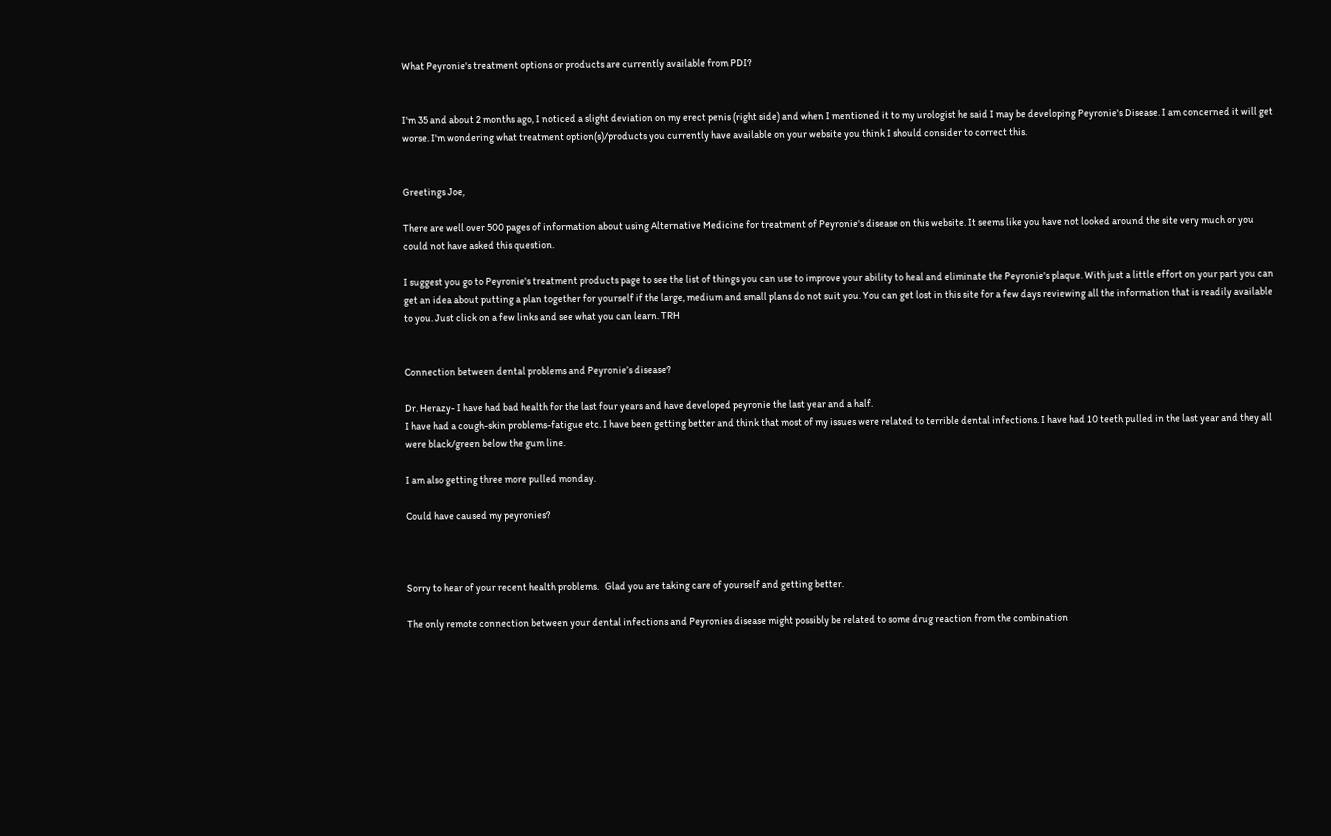What Peyronie's treatment options or products are currently available from PDI?


I'm 35 and about 2 months ago, I noticed a slight deviation on my erect penis (right side) and when I mentioned it to my urologist he said I may be developing Peyronie's Disease. I am concerned it will get worse. I'm wondering what treatment option(s)/products you currently have available on your website you think I should consider to correct this.


Greetings Joe,

There are well over 500 pages of information about using Alternative Medicine for treatment of Peyronie's disease on this website. It seems like you have not looked around the site very much or you could not have asked this question.

I suggest you go to Peyronie's treatment products page to see the list of things you can use to improve your ability to heal and eliminate the Peyronie's plaque. With just a little effort on your part you can get an idea about putting a plan together for yourself if the large, medium and small plans do not suit you. You can get lost in this site for a few days reviewing all the information that is readily available to you. Just click on a few links and see what you can learn. TRH


Connection between dental problems and Peyronie’s disease?

Dr. Herazy- I have had bad health for the last four years and have developed peyronie the last year and a half.
I have had a cough-skin problems-fatigue etc. I have been getting better and think that most of my issues were related to terrible dental infections. I have had 10 teeth pulled in the last year and they all were black/green below the gum line.

I am also getting three more pulled monday.

Could have caused my peyronies?



Sorry to hear of your recent health problems.   Glad you are taking care of yourself and getting better.

The only remote connection between your dental infections and Peyronies disease might possibly be related to some drug reaction from the combination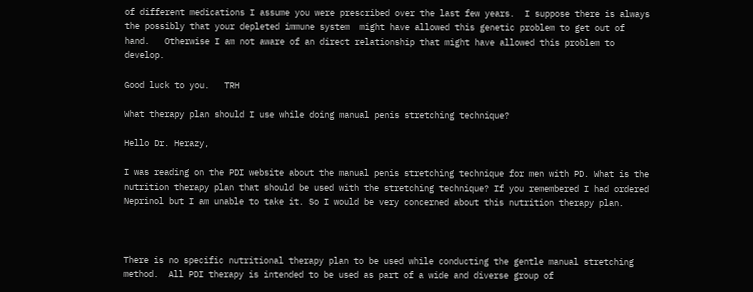of different medications I assume you were prescribed over the last few years.  I suppose there is always the possibly that your depleted immune system  might have allowed this genetic problem to get out of hand.   Otherwise I am not aware of an direct relationship that might have allowed this problem to develop.

Good luck to you.   TRH

What therapy plan should I use while doing manual penis stretching technique?

Hello Dr. Herazy,

I was reading on the PDI website about the manual penis stretching technique for men with PD. What is the nutrition therapy plan that should be used with the stretching technique? If you remembered I had ordered Neprinol but I am unable to take it. So I would be very concerned about this nutrition therapy plan.



There is no specific nutritional therapy plan to be used while conducting the gentle manual stretching method.  All PDI therapy is intended to be used as part of a wide and diverse group of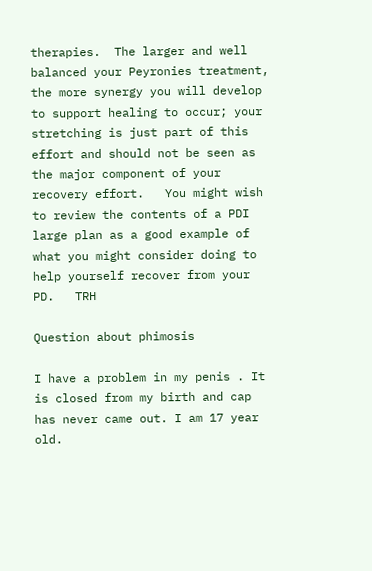therapies.  The larger and well balanced your Peyronies treatment, the more synergy you will develop to support healing to occur; your stretching is just part of this effort and should not be seen as the major component of your recovery effort.   You might wish to review the contents of a PDI large plan as a good example of what you might consider doing to help yourself recover from your PD.   TRH

Question about phimosis

I have a problem in my penis . It is closed from my birth and cap has never came out. I am 17 year old.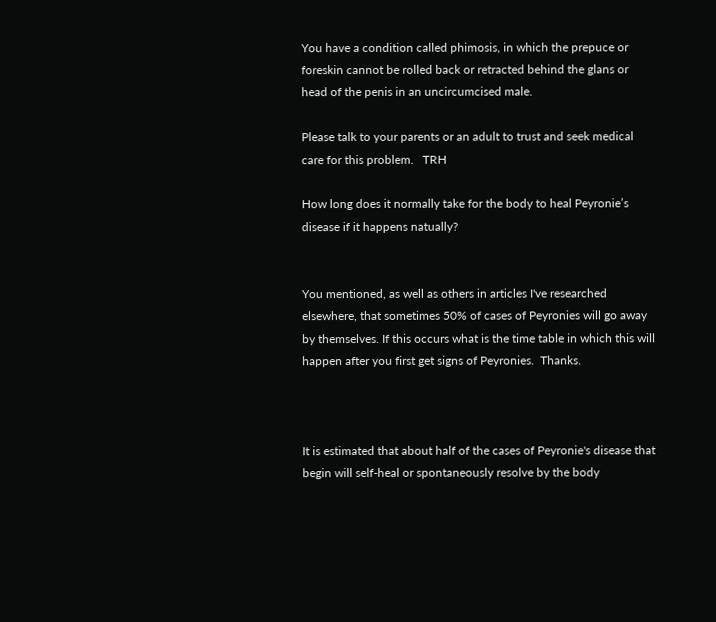You have a condition called phimosis, in which the prepuce or foreskin cannot be rolled back or retracted behind the glans or head of the penis in an uncircumcised male.

Please talk to your parents or an adult to trust and seek medical care for this problem.   TRH

How long does it normally take for the body to heal Peyronie’s disease if it happens natually?


You mentioned, as well as others in articles I've researched elsewhere, that sometimes 50% of cases of Peyronies will go away by themselves. If this occurs what is the time table in which this will happen after you first get signs of Peyronies.  Thanks.



It is estimated that about half of the cases of Peyronie's disease that begin will self-heal or spontaneously resolve by the body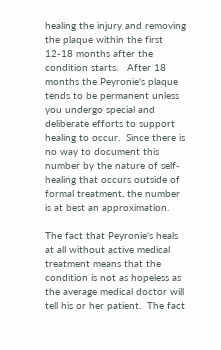healing the injury and removing the plaque within the first 12-18 months after the condition starts.   After 18 months the Peyronie's plaque tends to be permanent unless you undergo special and deliberate efforts to support healing to occur.  Since there is no way to document this number by the nature of self-healing that occurs outside of formal treatment, the number is at best an approximation.

The fact that Peyronie's heals at all without active medical treatment means that the condition is not as hopeless as the average medical doctor will tell his or her patient.  The fact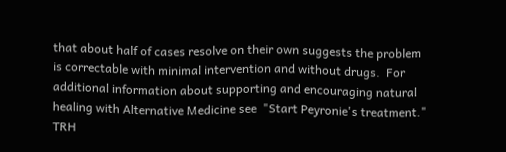that about half of cases resolve on their own suggests the problem is correctable with minimal intervention and without drugs.  For additional information about supporting and encouraging natural healing with Alternative Medicine see  "Start Peyronie's treatment."   TRH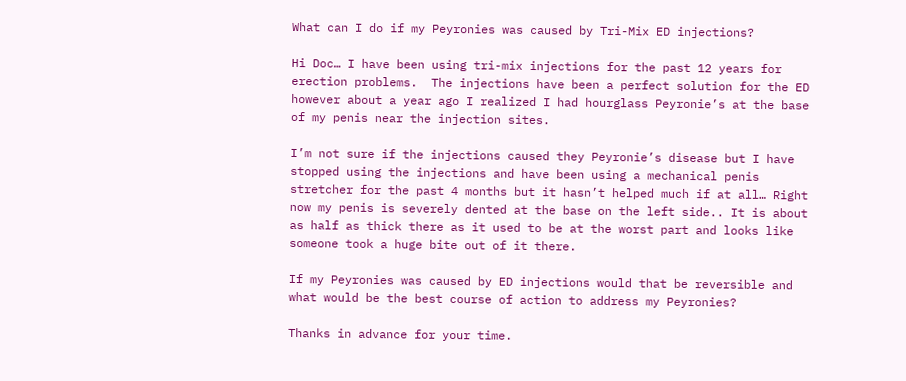What can I do if my Peyronies was caused by Tri-Mix ED injections?

Hi Doc… I have been using tri-mix injections for the past 12 years for erection problems.  The injections have been a perfect solution for the ED however about a year ago I realized I had hourglass Peyronie’s at the base of my penis near the injection sites.

I’m not sure if the injections caused they Peyronie’s disease but I have stopped using the injections and have been using a mechanical penis stretcher for the past 4 months but it hasn’t helped much if at all… Right now my penis is severely dented at the base on the left side.. It is about as half as thick there as it used to be at the worst part and looks like someone took a huge bite out of it there.

If my Peyronies was caused by ED injections would that be reversible and what would be the best course of action to address my Peyronies?

Thanks in advance for your time.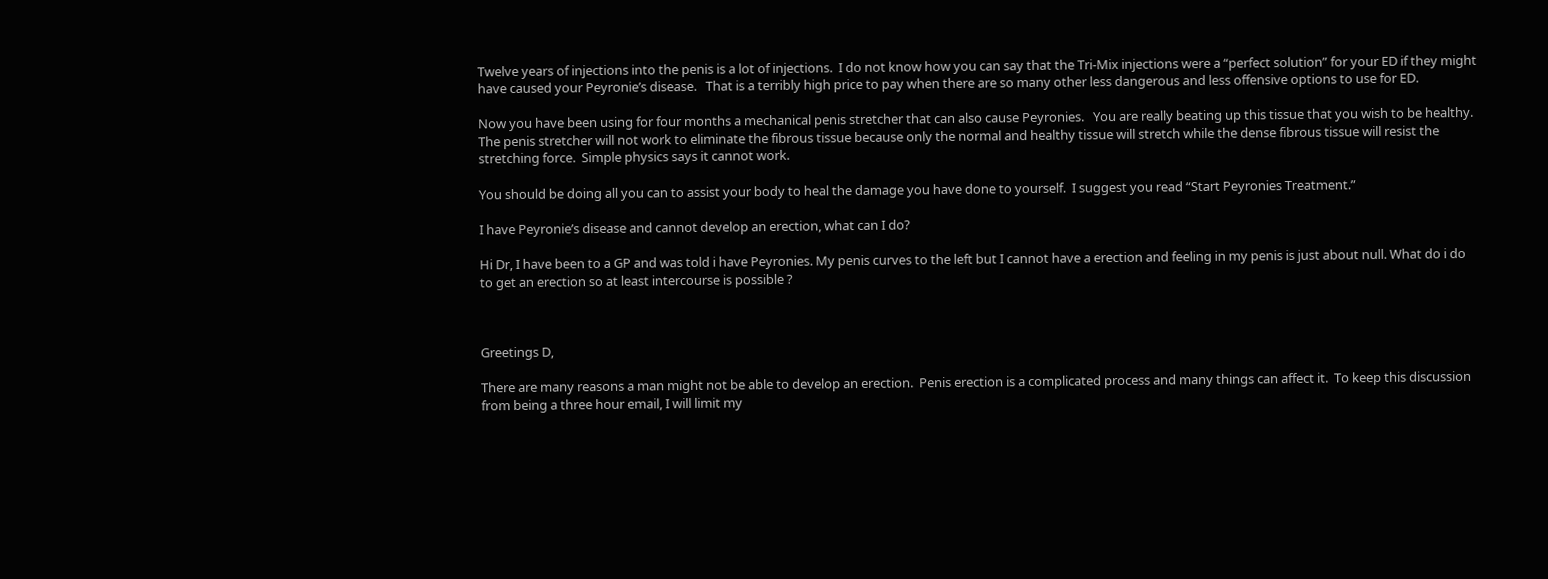Twelve years of injections into the penis is a lot of injections.  I do not know how you can say that the Tri-Mix injections were a “perfect solution” for your ED if they might have caused your Peyronie’s disease.   That is a terribly high price to pay when there are so many other less dangerous and less offensive options to use for ED.

Now you have been using for four months a mechanical penis stretcher that can also cause Peyronies.   You are really beating up this tissue that you wish to be healthy.  The penis stretcher will not work to eliminate the fibrous tissue because only the normal and healthy tissue will stretch while the dense fibrous tissue will resist the stretching force.  Simple physics says it cannot work.

You should be doing all you can to assist your body to heal the damage you have done to yourself.  I suggest you read “Start Peyronies Treatment.”

I have Peyronie’s disease and cannot develop an erection, what can I do?

Hi Dr, I have been to a GP and was told i have Peyronies. My penis curves to the left but I cannot have a erection and feeling in my penis is just about null. What do i do to get an erection so at least intercourse is possible ?



Greetings D,

There are many reasons a man might not be able to develop an erection.  Penis erection is a complicated process and many things can affect it.  To keep this discussion from being a three hour email, I will limit my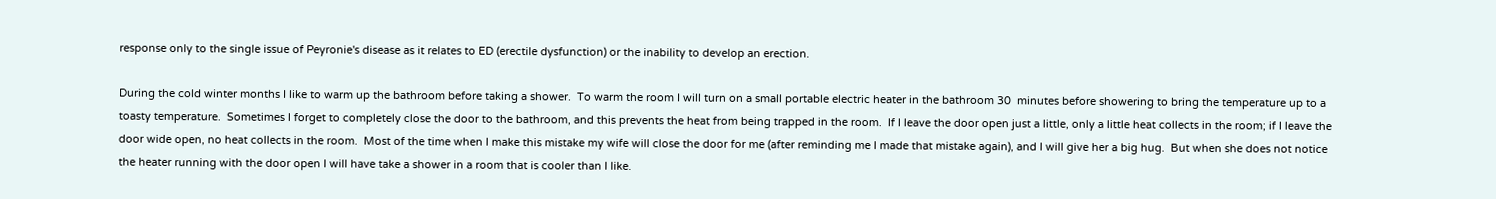response only to the single issue of Peyronie's disease as it relates to ED (erectile dysfunction) or the inability to develop an erection.

During the cold winter months I like to warm up the bathroom before taking a shower.  To warm the room I will turn on a small portable electric heater in the bathroom 30  minutes before showering to bring the temperature up to a toasty temperature.  Sometimes I forget to completely close the door to the bathroom, and this prevents the heat from being trapped in the room.  If I leave the door open just a little, only a little heat collects in the room; if I leave the door wide open, no heat collects in the room.  Most of the time when I make this mistake my wife will close the door for me (after reminding me I made that mistake again), and I will give her a big hug.  But when she does not notice the heater running with the door open I will have take a shower in a room that is cooler than I like.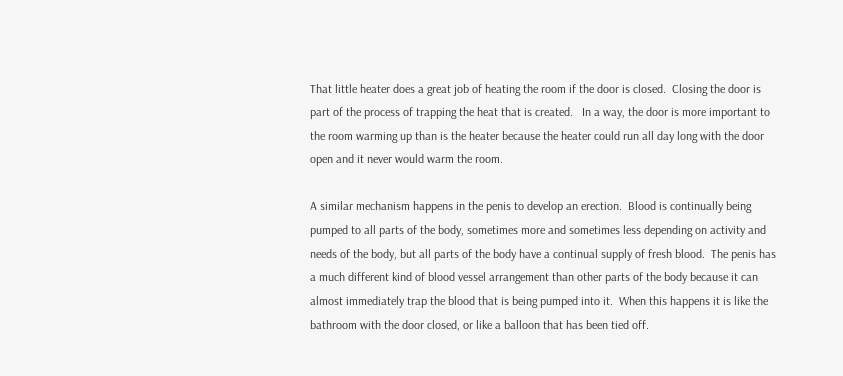That little heater does a great job of heating the room if the door is closed.  Closing the door is part of the process of trapping the heat that is created.   In a way, the door is more important to the room warming up than is the heater because the heater could run all day long with the door open and it never would warm the room.

A similar mechanism happens in the penis to develop an erection.  Blood is continually being pumped to all parts of the body, sometimes more and sometimes less depending on activity and needs of the body, but all parts of the body have a continual supply of fresh blood.  The penis has a much different kind of blood vessel arrangement than other parts of the body because it can almost immediately trap the blood that is being pumped into it.  When this happens it is like the bathroom with the door closed, or like a balloon that has been tied off.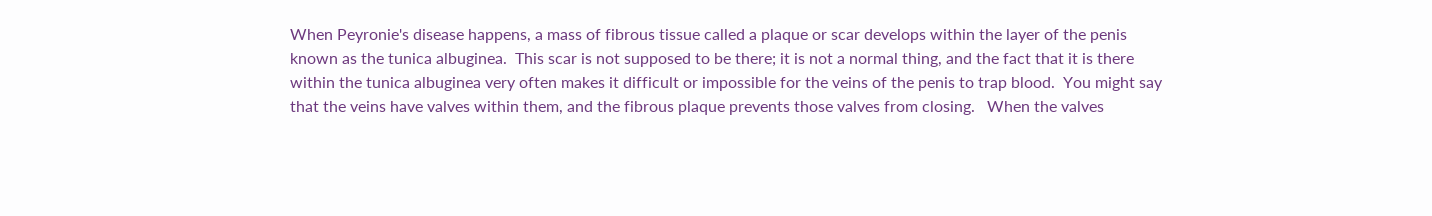When Peyronie's disease happens, a mass of fibrous tissue called a plaque or scar develops within the layer of the penis known as the tunica albuginea.  This scar is not supposed to be there; it is not a normal thing, and the fact that it is there within the tunica albuginea very often makes it difficult or impossible for the veins of the penis to trap blood.  You might say that the veins have valves within them, and the fibrous plaque prevents those valves from closing.   When the valves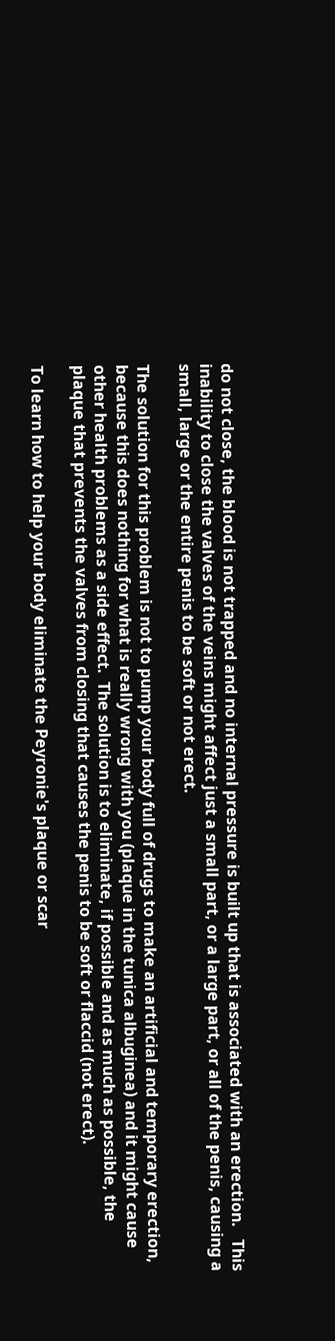do not close, the blood is not trapped and no internal pressure is built up that is associated with an erection.   This inability to close the valves of the veins might affect just a small part, or a large part, or all of the penis, causing a small, large or the entire penis to be soft or not erect.

The solution for this problem is not to pump your body full of drugs to make an artificial and temporary erection, because this does nothing for what is really wrong with you (plaque in the tunica albuginea) and it might cause other health problems as a side effect.  The solution is to eliminate, if possible and as much as possible, the plaque that prevents the valves from closing that causes the penis to be soft or flaccid (not erect).

To learn how to help your body eliminate the Peyronie's plaque or scar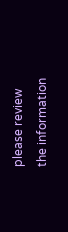please review the information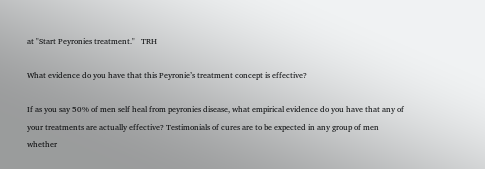at "Start Peyronies treatment."   TRH

What evidence do you have that this Peyronie’s treatment concept is effective?

If as you say 50% of men self heal from peyronies disease, what empirical evidence do you have that any of your treatments are actually effective? Testimonials of cures are to be expected in any group of men whether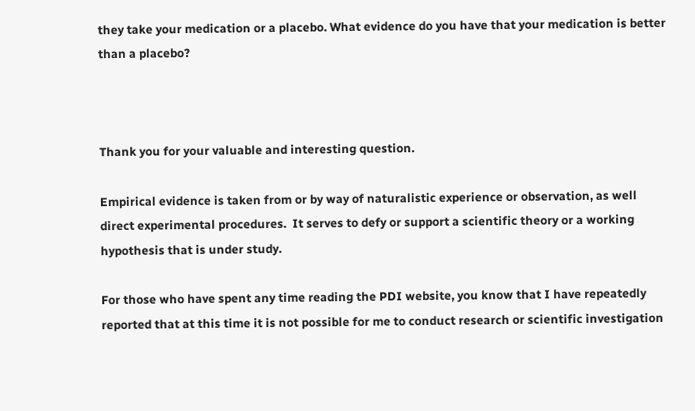they take your medication or a placebo. What evidence do you have that your medication is better than a placebo?



Thank you for your valuable and interesting question.

Empirical evidence is taken from or by way of naturalistic experience or observation, as well direct experimental procedures.  It serves to defy or support a scientific theory or a working hypothesis that is under study.

For those who have spent any time reading the PDI website, you know that I have repeatedly reported that at this time it is not possible for me to conduct research or scientific investigation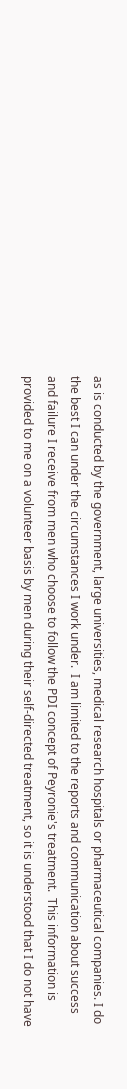as is conducted by the government, large universities, medical research hospitals or pharmaceutical companies. I do the best I can under the circumstances I work under.  I am limited to the reports and communication about success and failure I receive from men who choose to follow the PDI concept of Peyronie's treatment.  This information is provided to me on a volunteer basis by men during their self-directed treatment, so it is understood that I do not have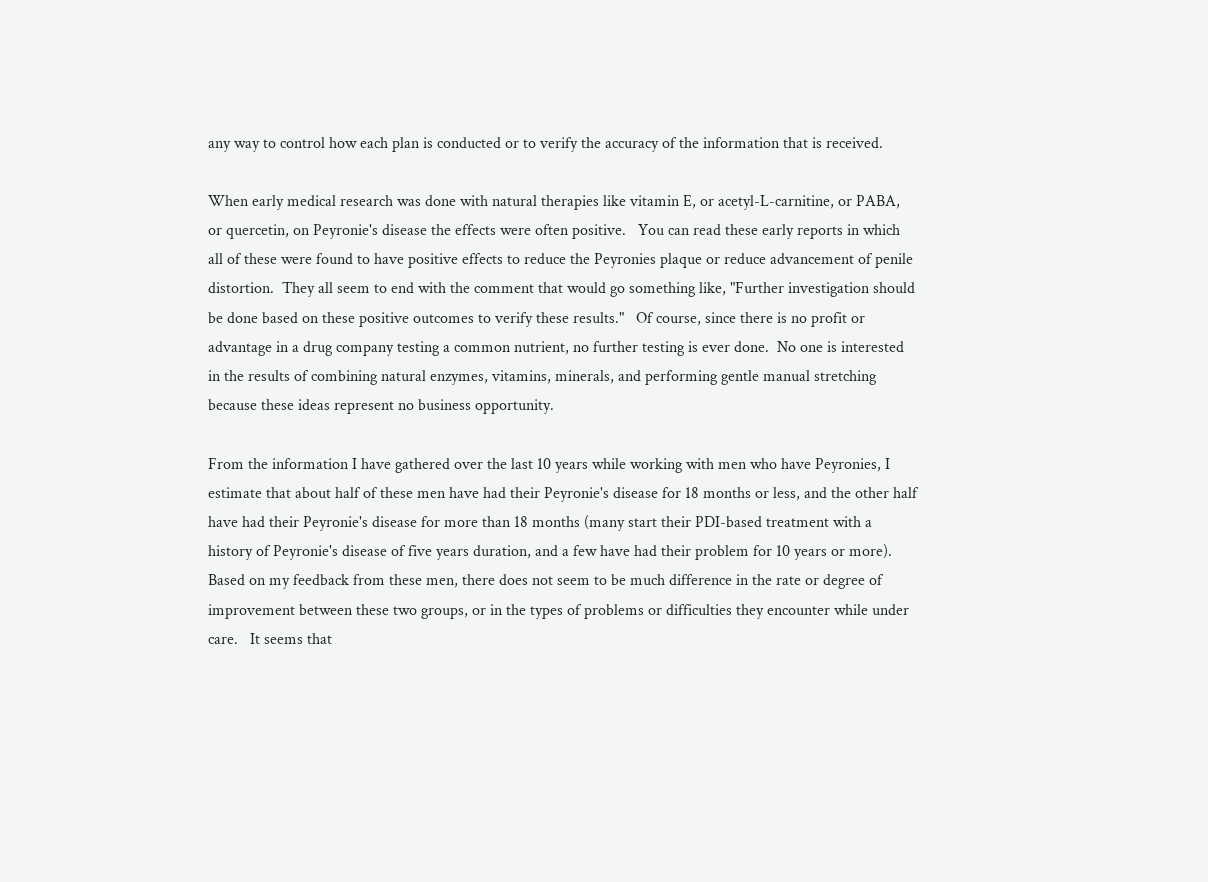any way to control how each plan is conducted or to verify the accuracy of the information that is received.

When early medical research was done with natural therapies like vitamin E, or acetyl-L-carnitine, or PABA, or quercetin, on Peyronie's disease the effects were often positive.   You can read these early reports in which all of these were found to have positive effects to reduce the Peyronies plaque or reduce advancement of penile distortion.  They all seem to end with the comment that would go something like, "Further investigation should be done based on these positive outcomes to verify these results."   Of course, since there is no profit or advantage in a drug company testing a common nutrient, no further testing is ever done.  No one is interested in the results of combining natural enzymes, vitamins, minerals, and performing gentle manual stretching because these ideas represent no business opportunity.

From the information I have gathered over the last 10 years while working with men who have Peyronies, I estimate that about half of these men have had their Peyronie's disease for 18 months or less, and the other half have had their Peyronie's disease for more than 18 months (many start their PDI-based treatment with a history of Peyronie's disease of five years duration, and a few have had their problem for 10 years or more).   Based on my feedback from these men, there does not seem to be much difference in the rate or degree of improvement between these two groups, or in the types of problems or difficulties they encounter while under care.   It seems that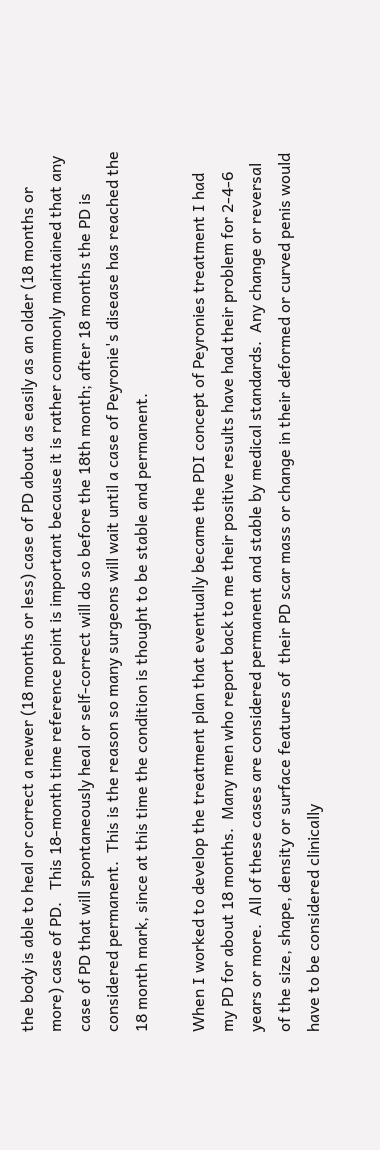the body is able to heal or correct a newer (18 months or less) case of PD about as easily as an older (18 months or more) case of PD.   This 18-month time reference point is important because it is rather commonly maintained that any case of PD that will spontaneously heal or self-correct will do so before the 18th month; after 18 months the PD is considered permanent.  This is the reason so many surgeons will wait until a case of Peyronie's disease has reached the 18 month mark, since at this time the condition is thought to be stable and permanent.

When I worked to develop the treatment plan that eventually became the PDI concept of Peyronies treatment I had my PD for about 18 months.  Many men who report back to me their positive results have had their problem for 2-4-6 years or more.  All of these cases are considered permanent and stable by medical standards.  Any change or reversal of the size, shape, density or surface features of  their PD scar mass or change in their deformed or curved penis would have to be considered clinically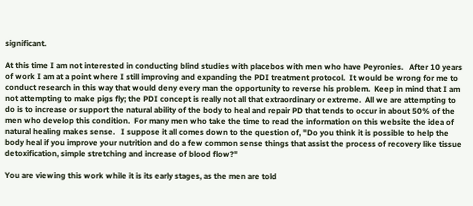significant.

At this time I am not interested in conducting blind studies with placebos with men who have Peyronies.   After 10 years of work I am at a point where I still improving and expanding the PDI treatment protocol.  It would be wrong for me to conduct research in this way that would deny every man the opportunity to reverse his problem.  Keep in mind that I am not attempting to make pigs fly; the PDI concept is really not all that extraordinary or extreme.  All we are attempting to do is to increase or support the natural ability of the body to heal and repair PD that tends to occur in about 50% of the men who develop this condition.  For many men who take the time to read the information on this website the idea of natural healing makes sense.   I suppose it all comes down to the question of, "Do you think it is possible to help the body heal if you improve your nutrition and do a few common sense things that assist the process of recovery like tissue detoxification, simple stretching and increase of blood flow?"

You are viewing this work while it is its early stages, as the men are told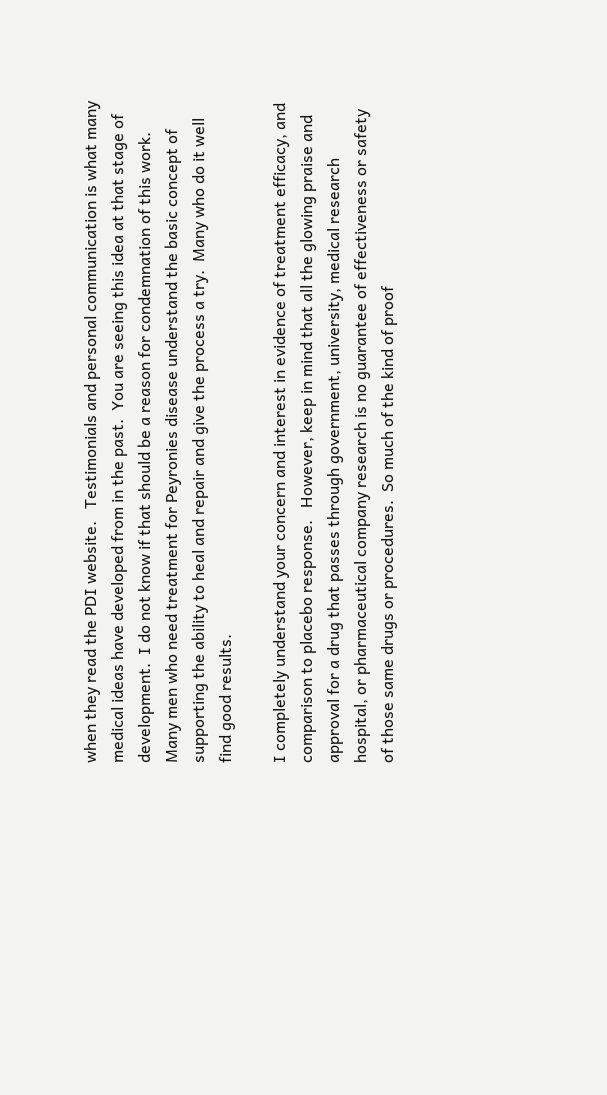when they read the PDI website.   Testimonials and personal communication is what many medical ideas have developed from in the past.  You are seeing this idea at that stage of development.  I do not know if that should be a reason for condemnation of this work.  Many men who need treatment for Peyronies disease understand the basic concept of supporting the ability to heal and repair and give the process a try.  Many who do it well find good results.

I completely understand your concern and interest in evidence of treatment efficacy, and comparison to placebo response.   However, keep in mind that all the glowing praise and approval for a drug that passes through government, university, medical research hospital, or pharmaceutical company research is no guarantee of effectiveness or safety of those same drugs or procedures.  So much of the kind of proof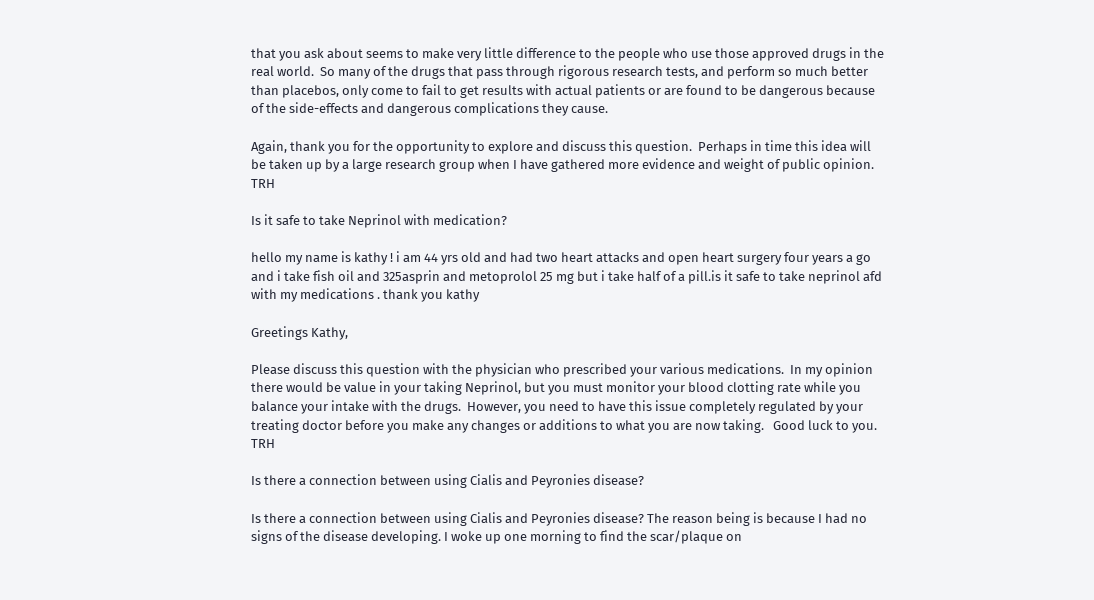that you ask about seems to make very little difference to the people who use those approved drugs in the real world.  So many of the drugs that pass through rigorous research tests, and perform so much better than placebos, only come to fail to get results with actual patients or are found to be dangerous because of the side-effects and dangerous complications they cause.

Again, thank you for the opportunity to explore and discuss this question.  Perhaps in time this idea will be taken up by a large research group when I have gathered more evidence and weight of public opinion.   TRH

Is it safe to take Neprinol with medication?

hello my name is kathy ! i am 44 yrs old and had two heart attacks and open heart surgery four years a go and i take fish oil and 325asprin and metoprolol 25 mg but i take half of a pill.is it safe to take neprinol afd with my medications . thank you kathy

Greetings Kathy,

Please discuss this question with the physician who prescribed your various medications.  In my opinion there would be value in your taking Neprinol, but you must monitor your blood clotting rate while you balance your intake with the drugs.  However, you need to have this issue completely regulated by your treating doctor before you make any changes or additions to what you are now taking.   Good luck to you.  TRH

Is there a connection between using Cialis and Peyronies disease?

Is there a connection between using Cialis and Peyronies disease? The reason being is because I had no signs of the disease developing. I woke up one morning to find the scar/plaque on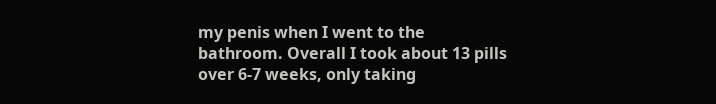my penis when I went to the bathroom. Overall I took about 13 pills over 6-7 weeks, only taking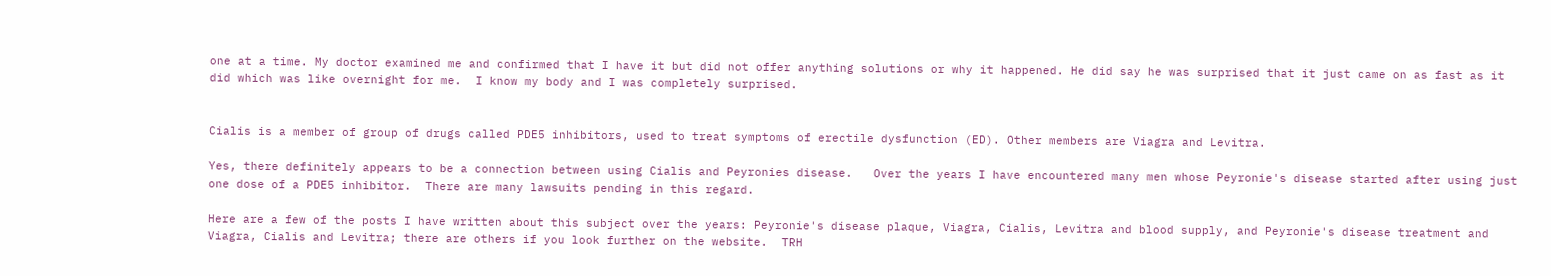one at a time. My doctor examined me and confirmed that I have it but did not offer anything solutions or why it happened. He did say he was surprised that it just came on as fast as it did which was like overnight for me.  I know my body and I was completely surprised.


Cialis is a member of group of drugs called PDE5 inhibitors, used to treat symptoms of erectile dysfunction (ED). Other members are Viagra and Levitra.

Yes, there definitely appears to be a connection between using Cialis and Peyronies disease.   Over the years I have encountered many men whose Peyronie's disease started after using just one dose of a PDE5 inhibitor.  There are many lawsuits pending in this regard.

Here are a few of the posts I have written about this subject over the years: Peyronie's disease plaque, Viagra, Cialis, Levitra and blood supply, and Peyronie's disease treatment and Viagra, Cialis and Levitra; there are others if you look further on the website.  TRH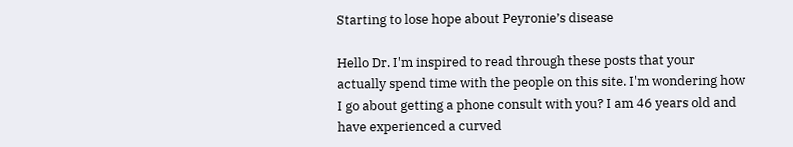Starting to lose hope about Peyronie’s disease

Hello Dr. I'm inspired to read through these posts that your actually spend time with the people on this site. I'm wondering how I go about getting a phone consult with you? I am 46 years old and have experienced a curved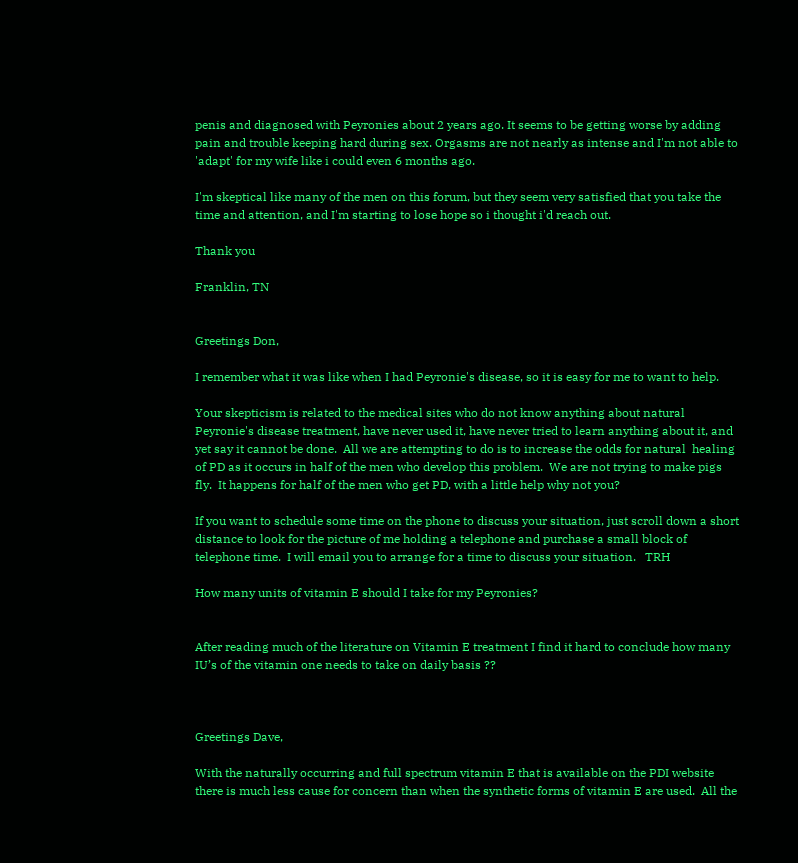penis and diagnosed with Peyronies about 2 years ago. It seems to be getting worse by adding pain and trouble keeping hard during sex. Orgasms are not nearly as intense and I'm not able to 'adapt' for my wife like i could even 6 months ago.

I'm skeptical like many of the men on this forum, but they seem very satisfied that you take the time and attention, and I'm starting to lose hope so i thought i'd reach out.

Thank you

Franklin, TN


Greetings Don,

I remember what it was like when I had Peyronie's disease, so it is easy for me to want to help.

Your skepticism is related to the medical sites who do not know anything about natural Peyronie's disease treatment, have never used it, have never tried to learn anything about it, and yet say it cannot be done.  All we are attempting to do is to increase the odds for natural  healing of PD as it occurs in half of the men who develop this problem.  We are not trying to make pigs fly.  It happens for half of the men who get PD, with a little help why not you?

If you want to schedule some time on the phone to discuss your situation, just scroll down a short distance to look for the picture of me holding a telephone and purchase a small block of telephone time.  I will email you to arrange for a time to discuss your situation.   TRH

How many units of vitamin E should I take for my Peyronies?


After reading much of the literature on Vitamin E treatment I find it hard to conclude how many IU’s of the vitamin one needs to take on daily basis ??



Greetings Dave,

With the naturally occurring and full spectrum vitamin E that is available on the PDI website there is much less cause for concern than when the synthetic forms of vitamin E are used.  All the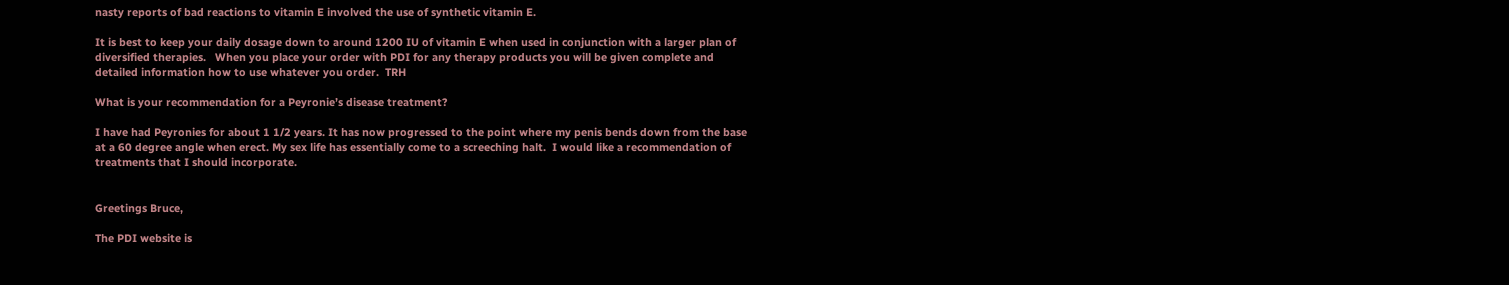nasty reports of bad reactions to vitamin E involved the use of synthetic vitamin E.

It is best to keep your daily dosage down to around 1200 IU of vitamin E when used in conjunction with a larger plan of diversified therapies.   When you place your order with PDI for any therapy products you will be given complete and detailed information how to use whatever you order.  TRH

What is your recommendation for a Peyronie’s disease treatment?

I have had Peyronies for about 1 1/2 years. It has now progressed to the point where my penis bends down from the base at a 60 degree angle when erect. My sex life has essentially come to a screeching halt.  I would like a recommendation of treatments that I should incorporate.


Greetings Bruce,

The PDI website is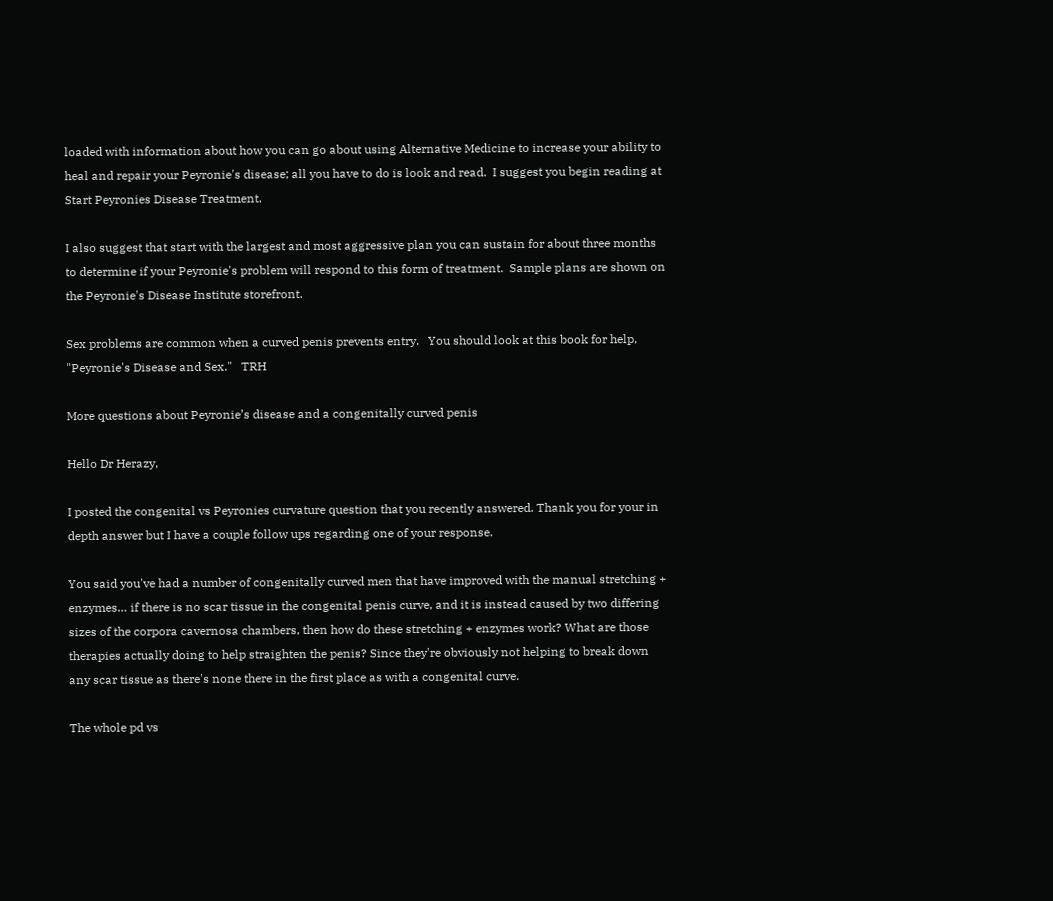loaded with information about how you can go about using Alternative Medicine to increase your ability to heal and repair your Peyronie's disease; all you have to do is look and read.  I suggest you begin reading at Start Peyronies Disease Treatment.

I also suggest that start with the largest and most aggressive plan you can sustain for about three months to determine if your Peyronie's problem will respond to this form of treatment.  Sample plans are shown on the Peyronie's Disease Institute storefront.

Sex problems are common when a curved penis prevents entry.   You should look at this book for help, "Peyronie's Disease and Sex."   TRH

More questions about Peyronie’s disease and a congenitally curved penis

Hello Dr Herazy,

I posted the congenital vs Peyronies curvature question that you recently answered. Thank you for your in depth answer but I have a couple follow ups regarding one of your response.

You said you've had a number of congenitally curved men that have improved with the manual stretching + enzymes… if there is no scar tissue in the congenital penis curve, and it is instead caused by two differing sizes of the corpora cavernosa chambers, then how do these stretching + enzymes work? What are those therapies actually doing to help straighten the penis? Since they're obviously not helping to break down any scar tissue as there's none there in the first place as with a congenital curve.

The whole pd vs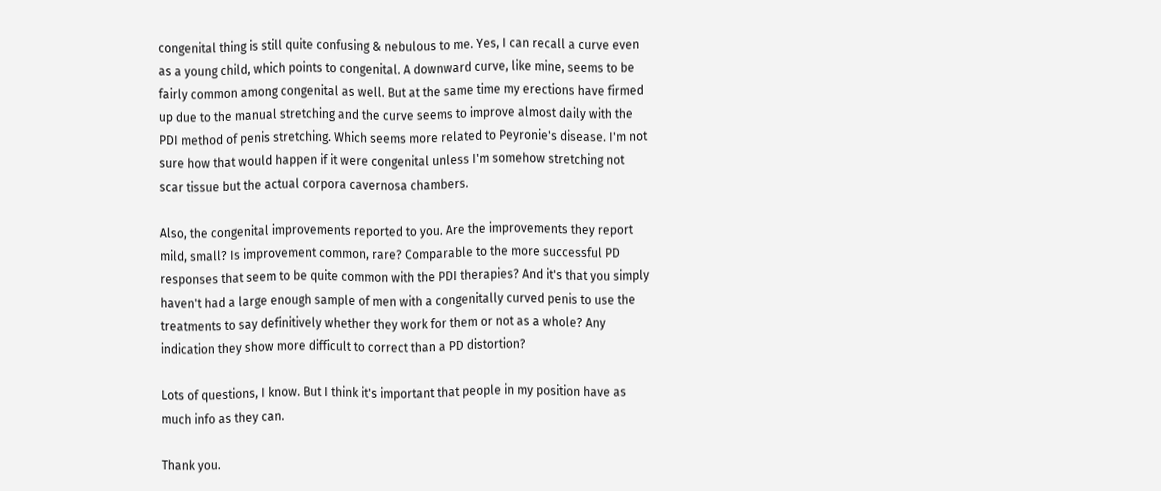congenital thing is still quite confusing & nebulous to me. Yes, I can recall a curve even as a young child, which points to congenital. A downward curve, like mine, seems to be fairly common among congenital as well. But at the same time my erections have firmed up due to the manual stretching and the curve seems to improve almost daily with the PDI method of penis stretching. Which seems more related to Peyronie's disease. I'm not sure how that would happen if it were congenital unless I'm somehow stretching not scar tissue but the actual corpora cavernosa chambers.

Also, the congenital improvements reported to you. Are the improvements they report mild, small? Is improvement common, rare? Comparable to the more successful PD responses that seem to be quite common with the PDI therapies? And it's that you simply haven't had a large enough sample of men with a congenitally curved penis to use the treatments to say definitively whether they work for them or not as a whole? Any indication they show more difficult to correct than a PD distortion?

Lots of questions, I know. But I think it's important that people in my position have as much info as they can.

Thank you.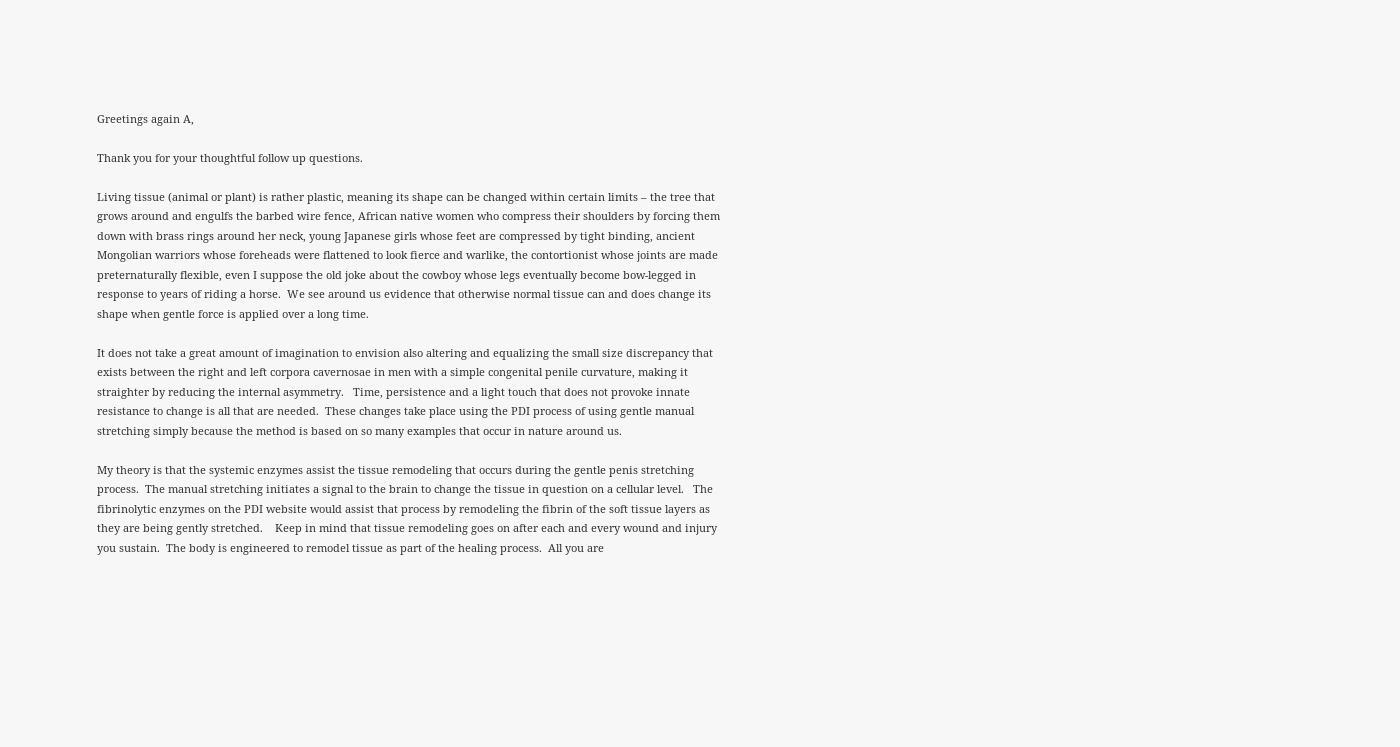Greetings again A,

Thank you for your thoughtful follow up questions.

Living tissue (animal or plant) is rather plastic, meaning its shape can be changed within certain limits – the tree that grows around and engulfs the barbed wire fence, African native women who compress their shoulders by forcing them down with brass rings around her neck, young Japanese girls whose feet are compressed by tight binding, ancient Mongolian warriors whose foreheads were flattened to look fierce and warlike, the contortionist whose joints are made preternaturally flexible, even I suppose the old joke about the cowboy whose legs eventually become bow-legged in response to years of riding a horse.  We see around us evidence that otherwise normal tissue can and does change its shape when gentle force is applied over a long time.

It does not take a great amount of imagination to envision also altering and equalizing the small size discrepancy that exists between the right and left corpora cavernosae in men with a simple congenital penile curvature, making it straighter by reducing the internal asymmetry.   Time, persistence and a light touch that does not provoke innate resistance to change is all that are needed.  These changes take place using the PDI process of using gentle manual stretching simply because the method is based on so many examples that occur in nature around us.

My theory is that the systemic enzymes assist the tissue remodeling that occurs during the gentle penis stretching process.  The manual stretching initiates a signal to the brain to change the tissue in question on a cellular level.   The fibrinolytic enzymes on the PDI website would assist that process by remodeling the fibrin of the soft tissue layers as they are being gently stretched.    Keep in mind that tissue remodeling goes on after each and every wound and injury you sustain.  The body is engineered to remodel tissue as part of the healing process.  All you are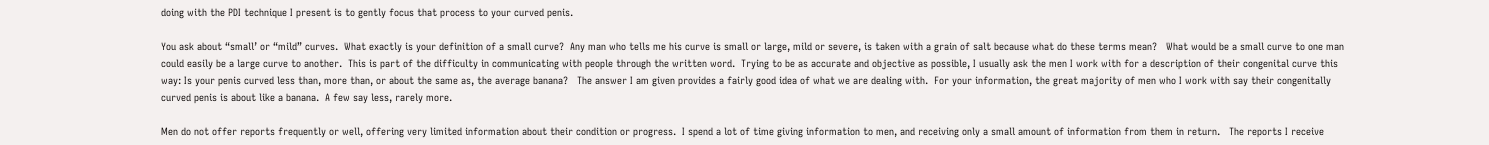doing with the PDI technique I present is to gently focus that process to your curved penis.

You ask about “small’ or “mild” curves.  What exactly is your definition of a small curve?  Any man who tells me his curve is small or large, mild or severe, is taken with a grain of salt because what do these terms mean?   What would be a small curve to one man could easily be a large curve to another.  This is part of the difficulty in communicating with people through the written word.  Trying to be as accurate and objective as possible, I usually ask the men I work with for a description of their congenital curve this way: Is your penis curved less than, more than, or about the same as, the average banana?   The answer I am given provides a fairly good idea of what we are dealing with.  For your information, the great majority of men who I work with say their congenitally curved penis is about like a banana.  A few say less, rarely more.

Men do not offer reports frequently or well, offering very limited information about their condition or progress.  I spend a lot of time giving information to men, and receiving only a small amount of information from them in return.   The reports I receive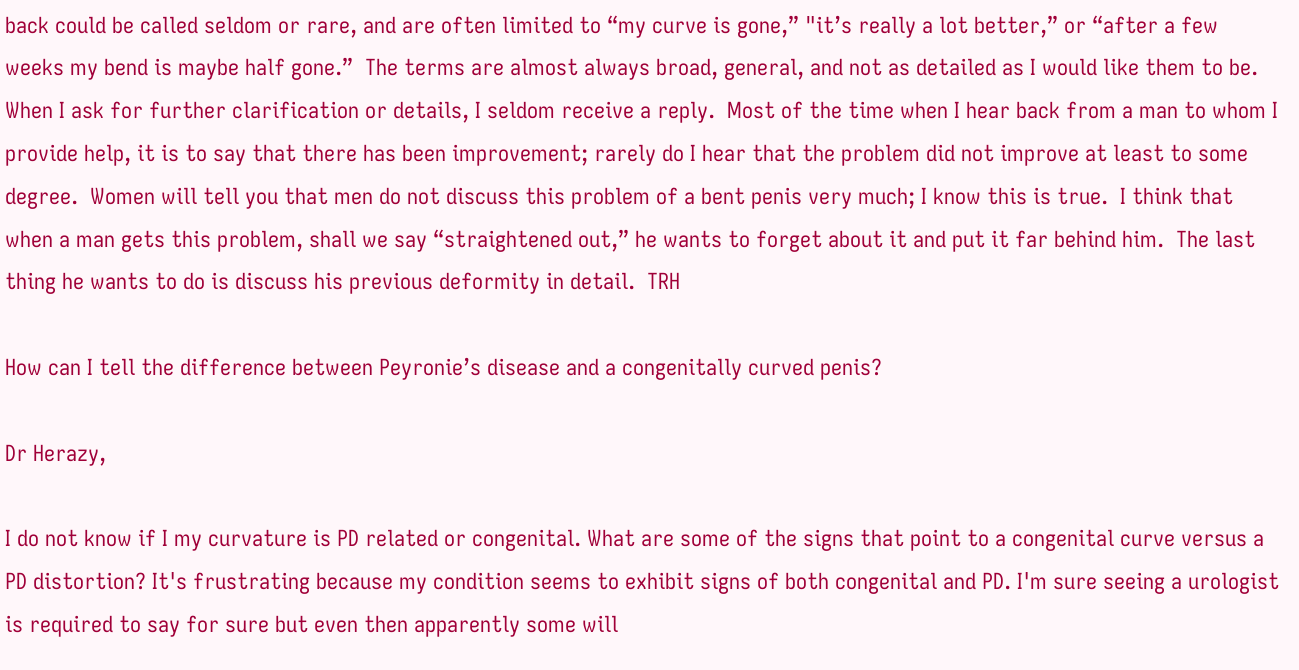back could be called seldom or rare, and are often limited to “my curve is gone,” "it’s really a lot better,” or “after a few weeks my bend is maybe half gone.”  The terms are almost always broad, general, and not as detailed as I would like them to be.  When I ask for further clarification or details, I seldom receive a reply.  Most of the time when I hear back from a man to whom I provide help, it is to say that there has been improvement; rarely do I hear that the problem did not improve at least to some degree.  Women will tell you that men do not discuss this problem of a bent penis very much; I know this is true.  I think that when a man gets this problem, shall we say “straightened out,” he wants to forget about it and put it far behind him.  The last thing he wants to do is discuss his previous deformity in detail.  TRH

How can I tell the difference between Peyronie’s disease and a congenitally curved penis?

Dr Herazy,

I do not know if I my curvature is PD related or congenital. What are some of the signs that point to a congenital curve versus a PD distortion? It's frustrating because my condition seems to exhibit signs of both congenital and PD. I'm sure seeing a urologist is required to say for sure but even then apparently some will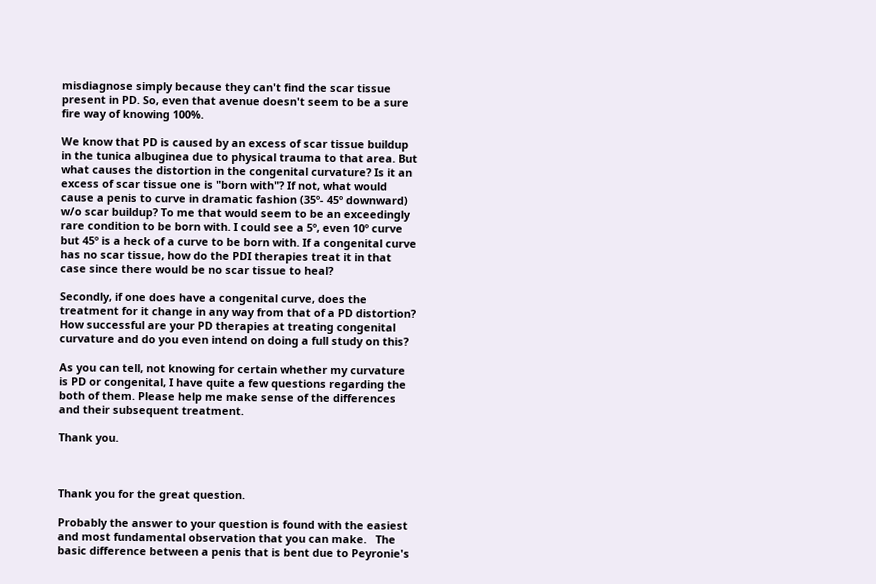misdiagnose simply because they can't find the scar tissue present in PD. So, even that avenue doesn't seem to be a sure fire way of knowing 100%.

We know that PD is caused by an excess of scar tissue buildup in the tunica albuginea due to physical trauma to that area. But what causes the distortion in the congenital curvature? Is it an excess of scar tissue one is "born with"? If not, what would cause a penis to curve in dramatic fashion (35º- 45º downward) w/o scar buildup? To me that would seem to be an exceedingly rare condition to be born with. I could see a 5º, even 10º curve but 45º is a heck of a curve to be born with. If a congenital curve has no scar tissue, how do the PDI therapies treat it in that case since there would be no scar tissue to heal?

Secondly, if one does have a congenital curve, does the treatment for it change in any way from that of a PD distortion? How successful are your PD therapies at treating congenital curvature and do you even intend on doing a full study on this?

As you can tell, not knowing for certain whether my curvature is PD or congenital, I have quite a few questions regarding the both of them. Please help me make sense of the differences and their subsequent treatment.

Thank you.



Thank you for the great question.

Probably the answer to your question is found with the easiest and most fundamental observation that you can make.   The basic difference between a penis that is bent due to Peyronie's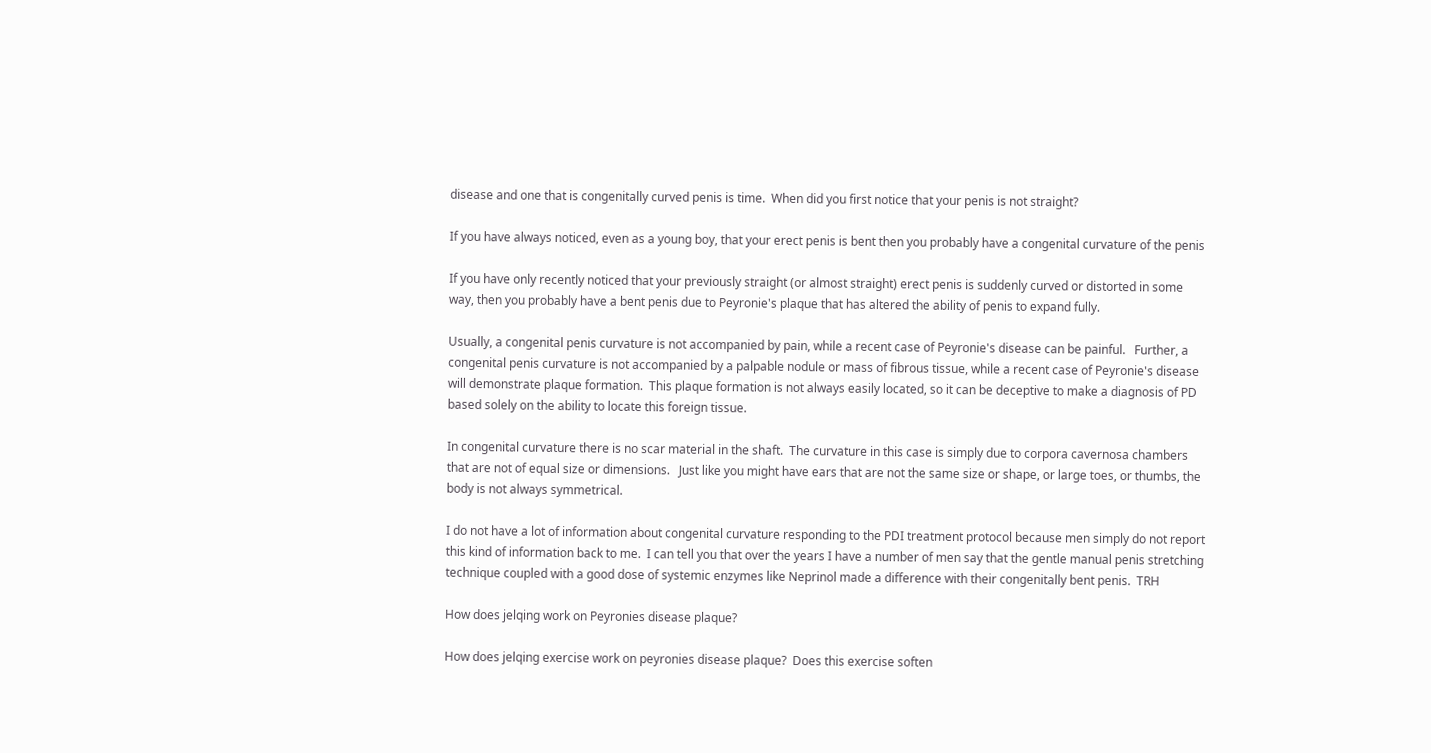disease and one that is congenitally curved penis is time.  When did you first notice that your penis is not straight?

If you have always noticed, even as a young boy, that your erect penis is bent then you probably have a congenital curvature of the penis

If you have only recently noticed that your previously straight (or almost straight) erect penis is suddenly curved or distorted in some way, then you probably have a bent penis due to Peyronie's plaque that has altered the ability of penis to expand fully.

Usually, a congenital penis curvature is not accompanied by pain, while a recent case of Peyronie's disease can be painful.   Further, a congenital penis curvature is not accompanied by a palpable nodule or mass of fibrous tissue, while a recent case of Peyronie's disease will demonstrate plaque formation.  This plaque formation is not always easily located, so it can be deceptive to make a diagnosis of PD based solely on the ability to locate this foreign tissue.

In congenital curvature there is no scar material in the shaft.  The curvature in this case is simply due to corpora cavernosa chambers that are not of equal size or dimensions.   Just like you might have ears that are not the same size or shape, or large toes, or thumbs, the body is not always symmetrical.

I do not have a lot of information about congenital curvature responding to the PDI treatment protocol because men simply do not report this kind of information back to me.  I can tell you that over the years I have a number of men say that the gentle manual penis stretching technique coupled with a good dose of systemic enzymes like Neprinol made a difference with their congenitally bent penis.  TRH

How does jelqing work on Peyronies disease plaque?

How does jelqing exercise work on peyronies disease plaque?  Does this exercise soften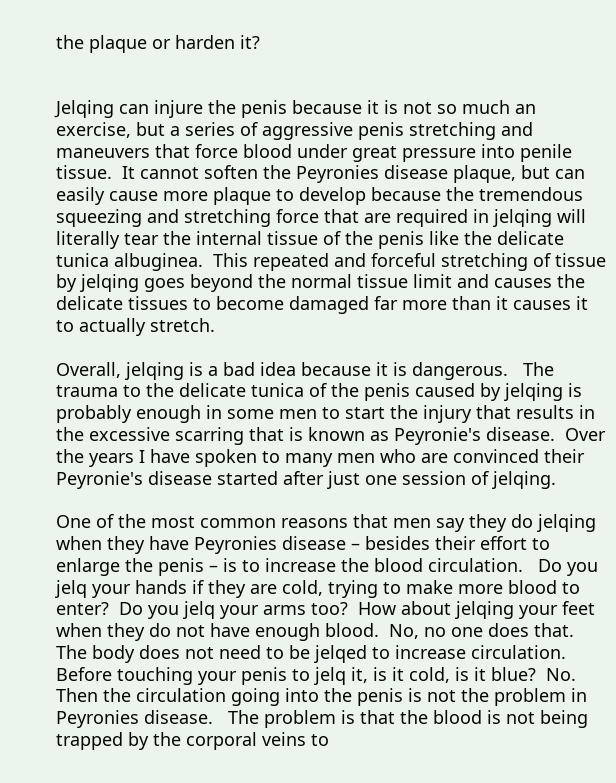the plaque or harden it?


Jelqing can injure the penis because it is not so much an exercise, but a series of aggressive penis stretching and maneuvers that force blood under great pressure into penile tissue.  It cannot soften the Peyronies disease plaque, but can easily cause more plaque to develop because the tremendous squeezing and stretching force that are required in jelqing will literally tear the internal tissue of the penis like the delicate tunica albuginea.  This repeated and forceful stretching of tissue by jelqing goes beyond the normal tissue limit and causes the delicate tissues to become damaged far more than it causes it to actually stretch.

Overall, jelqing is a bad idea because it is dangerous.   The trauma to the delicate tunica of the penis caused by jelqing is probably enough in some men to start the injury that results in the excessive scarring that is known as Peyronie's disease.  Over the years I have spoken to many men who are convinced their Peyronie's disease started after just one session of jelqing.

One of the most common reasons that men say they do jelqing when they have Peyronies disease – besides their effort to enlarge the penis – is to increase the blood circulation.   Do you jelq your hands if they are cold, trying to make more blood to enter?  Do you jelq your arms too?  How about jelqing your feet when they do not have enough blood.  No, no one does that.   The body does not need to be jelqed to increase circulation.  Before touching your penis to jelq it, is it cold, is it blue?  No.   Then the circulation going into the penis is not the problem in Peyronies disease.   The problem is that the blood is not being trapped by the corporal veins to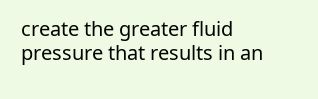create the greater fluid pressure that results in an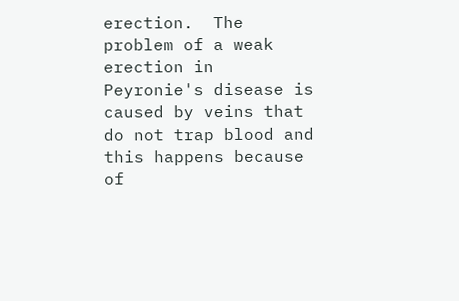erection.  The problem of a weak erection in Peyronie's disease is caused by veins that do not trap blood and this happens because of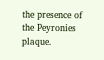the presence of the Peyronies plaque.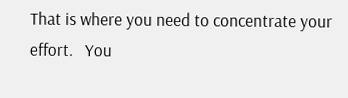That is where you need to concentrate your effort.   You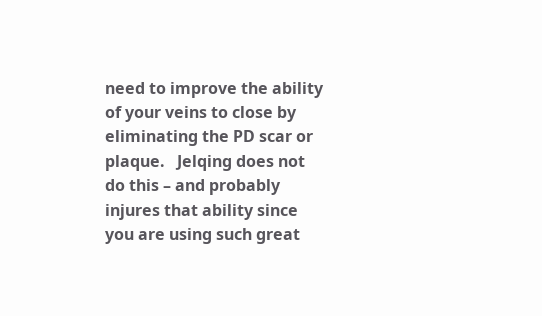need to improve the ability of your veins to close by eliminating the PD scar or plaque.   Jelqing does not do this – and probably injures that ability since you are using such great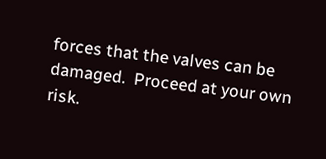forces that the valves can be damaged.  Proceed at your own risk.